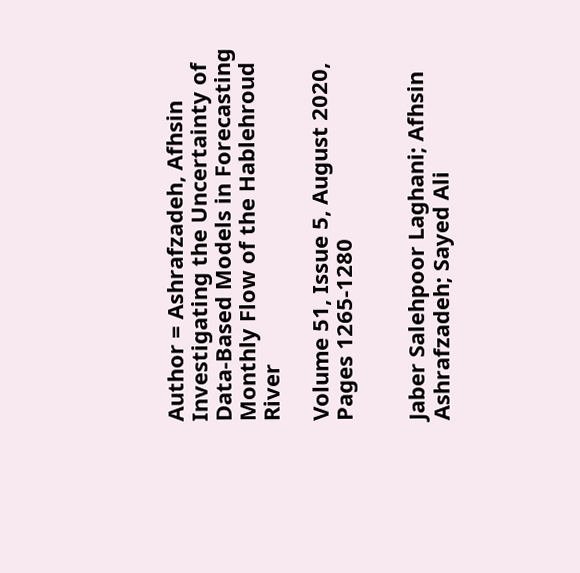Author = Ashrafzadeh, Afhsin
Investigating the Uncertainty of Data-Based Models in Forecasting Monthly Flow of the Hablehroud River

Volume 51, Issue 5, August 2020, Pages 1265-1280


Jaber Salehpoor Laghani; Afhsin Ashrafzadeh; Sayed Ali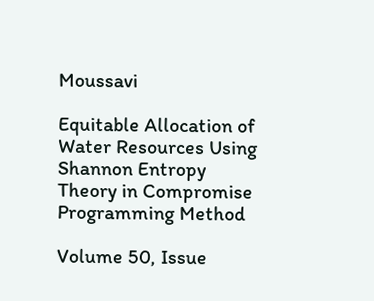Moussavi

Equitable Allocation of Water Resources Using Shannon Entropy Theory in Compromise Programming Method

Volume 50, Issue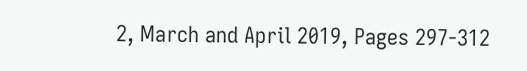2, March and April 2019, Pages 297-312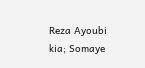Reza Ayoubi kia; Somaye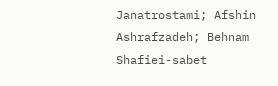Janatrostami; Afshin Ashrafzadeh; Behnam Shafiei-sabet